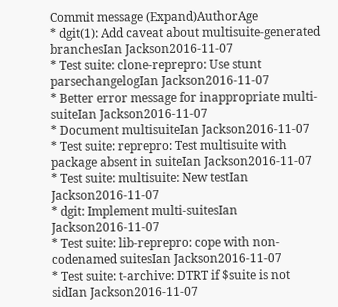Commit message (Expand)AuthorAge
* dgit(1): Add caveat about multisuite-generated branchesIan Jackson2016-11-07
* Test suite: clone-reprepro: Use stunt parsechangelogIan Jackson2016-11-07
* Better error message for inappropriate multi-suiteIan Jackson2016-11-07
* Document multisuiteIan Jackson2016-11-07
* Test suite: reprepro: Test multisuite with package absent in suiteIan Jackson2016-11-07
* Test suite: multisuite: New testIan Jackson2016-11-07
* dgit: Implement multi-suitesIan Jackson2016-11-07
* Test suite: lib-reprepro: cope with non-codenamed suitesIan Jackson2016-11-07
* Test suite: t-archive: DTRT if $suite is not sidIan Jackson2016-11-07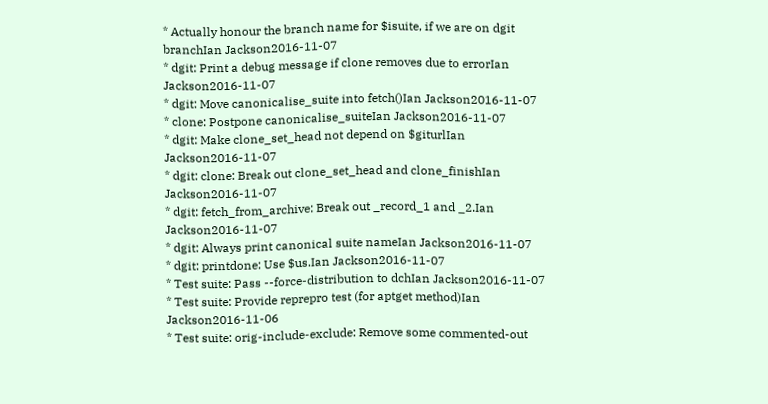* Actually honour the branch name for $isuite, if we are on dgit branchIan Jackson2016-11-07
* dgit: Print a debug message if clone removes due to errorIan Jackson2016-11-07
* dgit: Move canonicalise_suite into fetch()Ian Jackson2016-11-07
* clone: Postpone canonicalise_suiteIan Jackson2016-11-07
* dgit: Make clone_set_head not depend on $giturlIan Jackson2016-11-07
* dgit: clone: Break out clone_set_head and clone_finishIan Jackson2016-11-07
* dgit: fetch_from_archive: Break out _record_1 and _2.Ian Jackson2016-11-07
* dgit: Always print canonical suite nameIan Jackson2016-11-07
* dgit: printdone: Use $us.Ian Jackson2016-11-07
* Test suite: Pass --force-distribution to dchIan Jackson2016-11-07
* Test suite: Provide reprepro test (for aptget method)Ian Jackson2016-11-06
* Test suite: orig-include-exclude: Remove some commented-out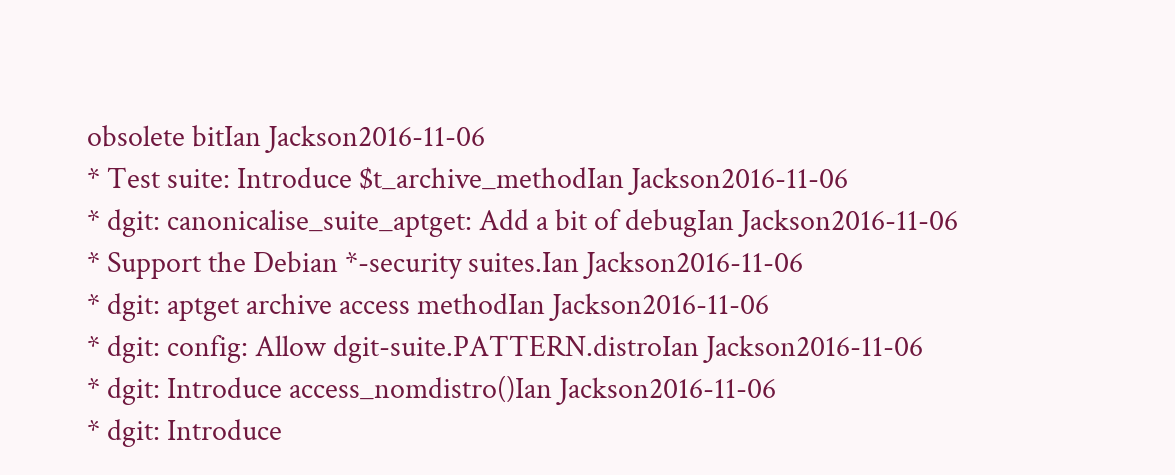obsolete bitIan Jackson2016-11-06
* Test suite: Introduce $t_archive_methodIan Jackson2016-11-06
* dgit: canonicalise_suite_aptget: Add a bit of debugIan Jackson2016-11-06
* Support the Debian *-security suites.Ian Jackson2016-11-06
* dgit: aptget archive access methodIan Jackson2016-11-06
* dgit: config: Allow dgit-suite.PATTERN.distroIan Jackson2016-11-06
* dgit: Introduce access_nomdistro()Ian Jackson2016-11-06
* dgit: Introduce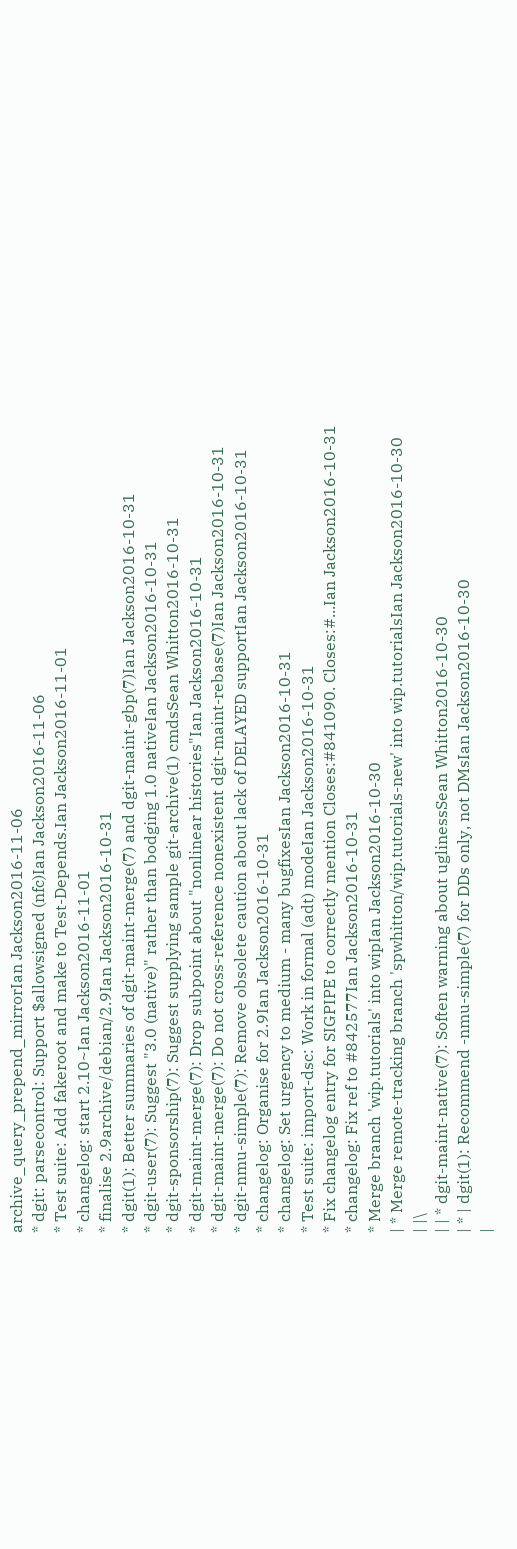archive_query_prepend_mirrorIan Jackson2016-11-06
* dgit: parsecontrol: Support $allowsigned (nfc)Ian Jackson2016-11-06
* Test suite: Add fakeroot and make to Test-Depends.Ian Jackson2016-11-01
* changelog: start 2.10~Ian Jackson2016-11-01
* finalise 2.9archive/debian/2.9Ian Jackson2016-10-31
* dgit(1): Better summaries of dgit-maint-merge(7) and dgit-maint-gbp(7)Ian Jackson2016-10-31
* dgit-user(7): Suggest "3.0 (native)" rather than bodging 1.0 nativeIan Jackson2016-10-31
* dgit-sponsorship(7): Suggest supplying sample git-archive(1) cmdsSean Whitton2016-10-31
* dgit-maint-merge(7): Drop subpoint about "nonlinear histories"Ian Jackson2016-10-31
* dgit-maint-merge(7): Do not cross-reference nonexistent dgit-maint-rebase(7)Ian Jackson2016-10-31
* dgit-nmu-simple(7): Remove obsolete caution about lack of DELAYED supportIan Jackson2016-10-31
* changelog: Organise for 2.9Ian Jackson2016-10-31
* changelog: Set urgency to medium - many bugfixesIan Jackson2016-10-31
* Test suite: import-dsc: Work in formal (adt) modeIan Jackson2016-10-31
* Fix changelog entry for SIGPIPE to correctly mention Closes:#841090. Closes:#...Ian Jackson2016-10-31
* changelog: Fix ref to #842577Ian Jackson2016-10-31
* Merge branch 'wip.tutorials' into wipIan Jackson2016-10-30
| * Merge remote-tracking branch 'spwhitton/wip.tutorials-new' into wip.tutorialsIan Jackson2016-10-30
| |\
| | * dgit-maint-native(7): Soften warning about uglinessSean Whitton2016-10-30
| * | dgit(1): Recommend -nmu-simple(7) for DDs only, not DMsIan Jackson2016-10-30
|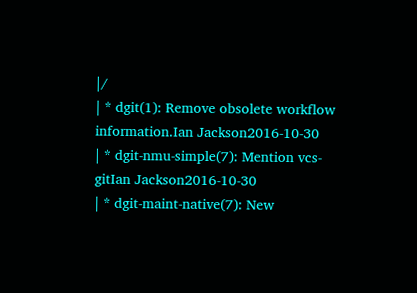|/
| * dgit(1): Remove obsolete workflow information.Ian Jackson2016-10-30
| * dgit-nmu-simple(7): Mention vcs-gitIan Jackson2016-10-30
| * dgit-maint-native(7): New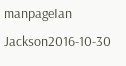manpageIan Jackson2016-10-30